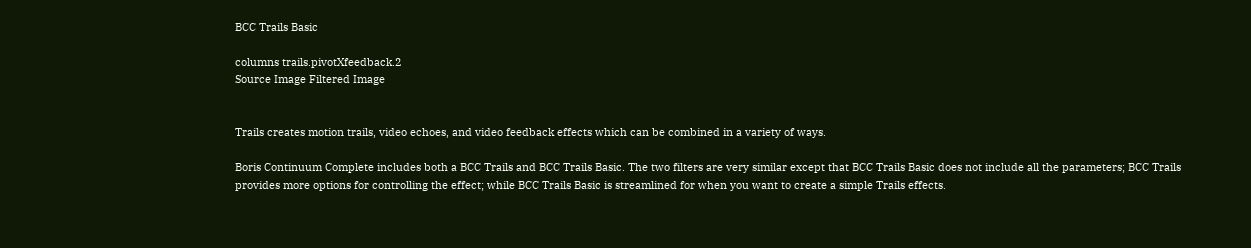BCC Trails Basic

columns trails.pivotXfeedback.2
Source Image Filtered Image


Trails creates motion trails, video echoes, and video feedback effects which can be combined in a variety of ways.

Boris Continuum Complete includes both a BCC Trails and BCC Trails Basic. The two filters are very similar except that BCC Trails Basic does not include all the parameters; BCC Trails provides more options for controlling the effect; while BCC Trails Basic is streamlined for when you want to create a simple Trails effects.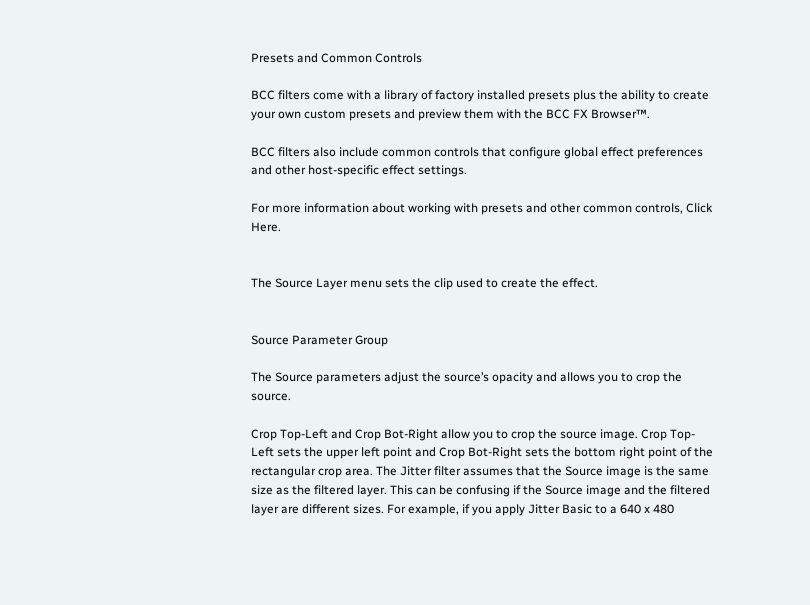Presets and Common Controls

BCC filters come with a library of factory installed presets plus the ability to create your own custom presets and preview them with the BCC FX Browser™.

BCC filters also include common controls that configure global effect preferences and other host-specific effect settings.

For more information about working with presets and other common controls, Click Here.


The Source Layer menu sets the clip used to create the effect.


Source Parameter Group

The Source parameters adjust the source’s opacity and allows you to crop the source.

Crop Top-Left and Crop Bot-Right allow you to crop the source image. Crop Top-Left sets the upper left point and Crop Bot-Right sets the bottom right point of the rectangular crop area. The Jitter filter assumes that the Source image is the same size as the filtered layer. This can be confusing if the Source image and the filtered layer are different sizes. For example, if you apply Jitter Basic to a 640 x 480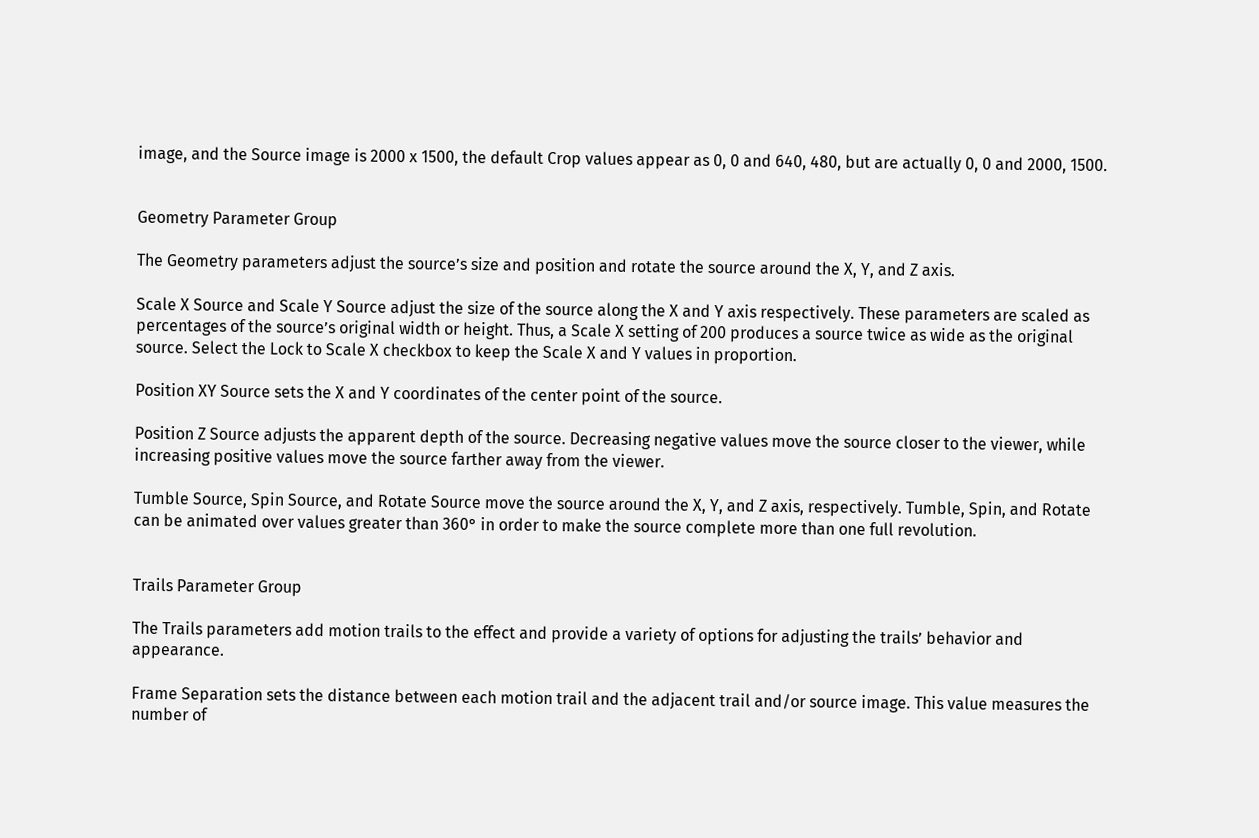image, and the Source image is 2000 x 1500, the default Crop values appear as 0, 0 and 640, 480, but are actually 0, 0 and 2000, 1500.


Geometry Parameter Group

The Geometry parameters adjust the source’s size and position and rotate the source around the X, Y, and Z axis.

Scale X Source and Scale Y Source adjust the size of the source along the X and Y axis respectively. These parameters are scaled as percentages of the source’s original width or height. Thus, a Scale X setting of 200 produces a source twice as wide as the original source. Select the Lock to Scale X checkbox to keep the Scale X and Y values in proportion.

Position XY Source sets the X and Y coordinates of the center point of the source.

Position Z Source adjusts the apparent depth of the source. Decreasing negative values move the source closer to the viewer, while increasing positive values move the source farther away from the viewer.

Tumble Source, Spin Source, and Rotate Source move the source around the X, Y, and Z axis, respectively. Tumble, Spin, and Rotate can be animated over values greater than 360° in order to make the source complete more than one full revolution.


Trails Parameter Group

The Trails parameters add motion trails to the effect and provide a variety of options for adjusting the trails’ behavior and appearance.

Frame Separation sets the distance between each motion trail and the adjacent trail and/or source image. This value measures the number of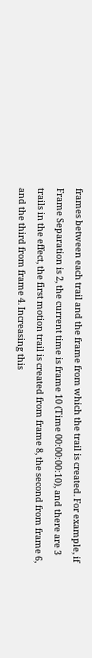frames between each trail and the frame from which the trail is created. For example, if Frame Separation is 2, the current time is frame 10 (Time 00:00:00:10), and there are 3 trails in the effect, the first motion trail is created from frame 8, the second from frame 6, and the third from frame 4. Increasing this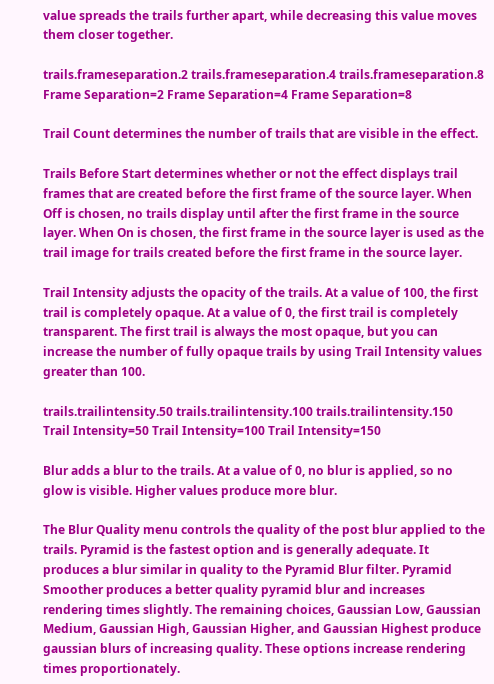value spreads the trails further apart, while decreasing this value moves them closer together.

trails.frameseparation.2 trails.frameseparation.4 trails.frameseparation.8
Frame Separation=2 Frame Separation=4 Frame Separation=8

Trail Count determines the number of trails that are visible in the effect.

Trails Before Start determines whether or not the effect displays trail frames that are created before the first frame of the source layer. When Off is chosen, no trails display until after the first frame in the source layer. When On is chosen, the first frame in the source layer is used as the trail image for trails created before the first frame in the source layer.

Trail Intensity adjusts the opacity of the trails. At a value of 100, the first trail is completely opaque. At a value of 0, the first trail is completely transparent. The first trail is always the most opaque, but you can increase the number of fully opaque trails by using Trail Intensity values greater than 100.

trails.trailintensity.50 trails.trailintensity.100 trails.trailintensity.150
Trail Intensity=50 Trail Intensity=100 Trail Intensity=150

Blur adds a blur to the trails. At a value of 0, no blur is applied, so no glow is visible. Higher values produce more blur.

The Blur Quality menu controls the quality of the post blur applied to the trails. Pyramid is the fastest option and is generally adequate. It produces a blur similar in quality to the Pyramid Blur filter. Pyramid Smoother produces a better quality pyramid blur and increases rendering times slightly. The remaining choices, Gaussian Low, Gaussian Medium, Gaussian High, Gaussian Higher, and Gaussian Highest produce gaussian blurs of increasing quality. These options increase rendering times proportionately.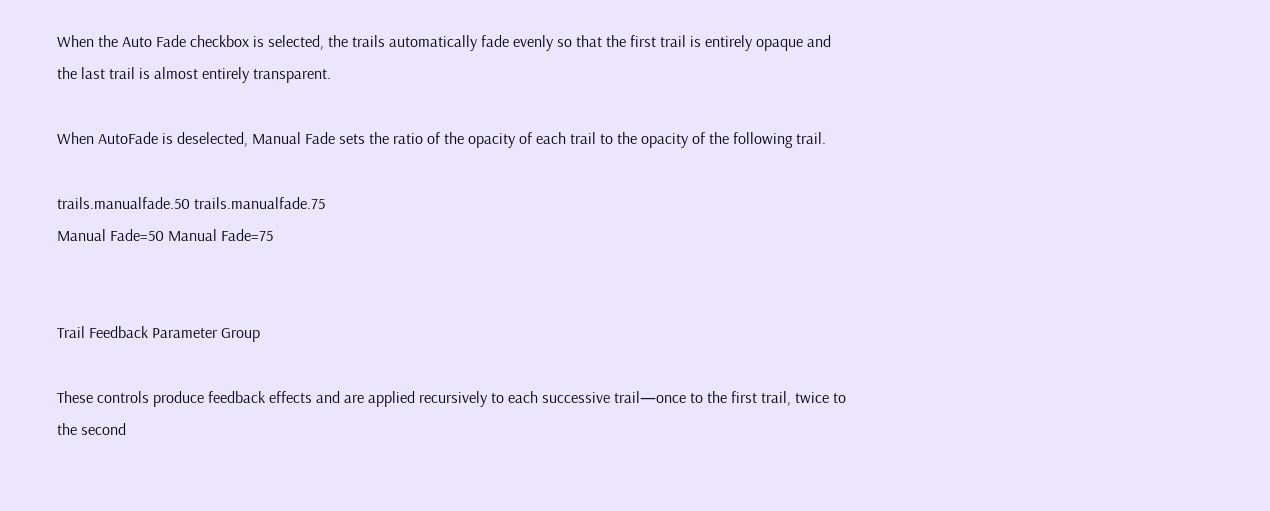When the Auto Fade checkbox is selected, the trails automatically fade evenly so that the first trail is entirely opaque and the last trail is almost entirely transparent.

When AutoFade is deselected, Manual Fade sets the ratio of the opacity of each trail to the opacity of the following trail.

trails.manualfade.50 trails.manualfade.75
Manual Fade=50 Manual Fade=75


Trail Feedback Parameter Group

These controls produce feedback effects and are applied recursively to each successive trail—once to the first trail, twice to the second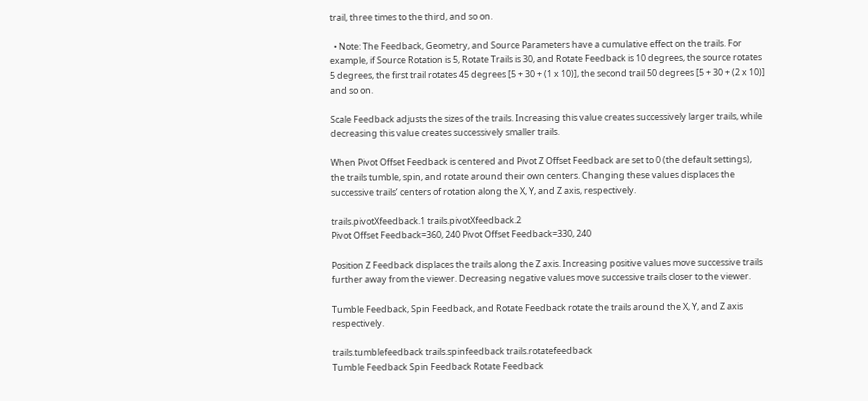trail, three times to the third, and so on.

  • Note: The Feedback, Geometry, and Source Parameters have a cumulative effect on the trails. For example, if Source Rotation is 5, Rotate Trails is 30, and Rotate Feedback is 10 degrees, the source rotates 5 degrees, the first trail rotates 45 degrees [5 + 30 + (1 x 10)], the second trail 50 degrees [5 + 30 + (2 x 10)] and so on.

Scale Feedback adjusts the sizes of the trails. Increasing this value creates successively larger trails, while decreasing this value creates successively smaller trails.

When Pivot Offset Feedback is centered and Pivot Z Offset Feedback are set to 0 (the default settings), the trails tumble, spin, and rotate around their own centers. Changing these values displaces the successive trails’ centers of rotation along the X, Y, and Z axis, respectively.

trails.pivotXfeedback.1 trails.pivotXfeedback.2
Pivot Offset Feedback=360, 240 Pivot Offset Feedback=330, 240

Position Z Feedback displaces the trails along the Z axis. Increasing positive values move successive trails further away from the viewer. Decreasing negative values move successive trails closer to the viewer.

Tumble Feedback, Spin Feedback, and Rotate Feedback rotate the trails around the X, Y, and Z axis respectively.

trails.tumblefeedback trails.spinfeedback trails.rotatefeedback
Tumble Feedback Spin Feedback Rotate Feedback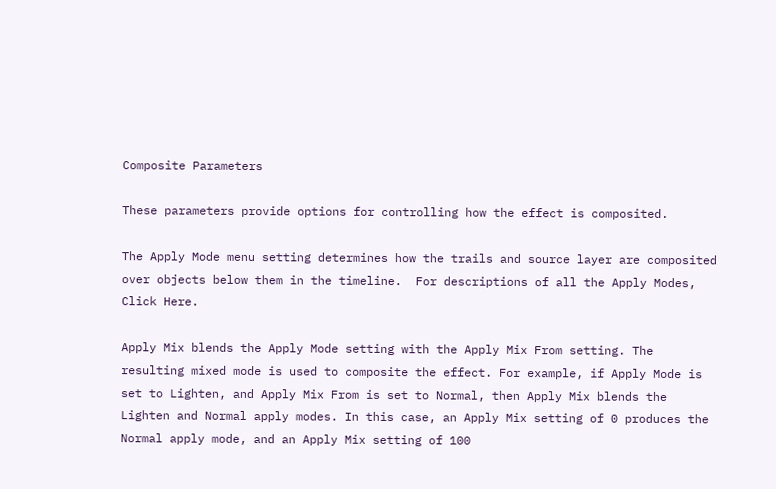Composite Parameters

These parameters provide options for controlling how the effect is composited.

The Apply Mode menu setting determines how the trails and source layer are composited over objects below them in the timeline.  For descriptions of all the Apply Modes, Click Here.

Apply Mix blends the Apply Mode setting with the Apply Mix From setting. The resulting mixed mode is used to composite the effect. For example, if Apply Mode is set to Lighten, and Apply Mix From is set to Normal, then Apply Mix blends the Lighten and Normal apply modes. In this case, an Apply Mix setting of 0 produces the Normal apply mode, and an Apply Mix setting of 100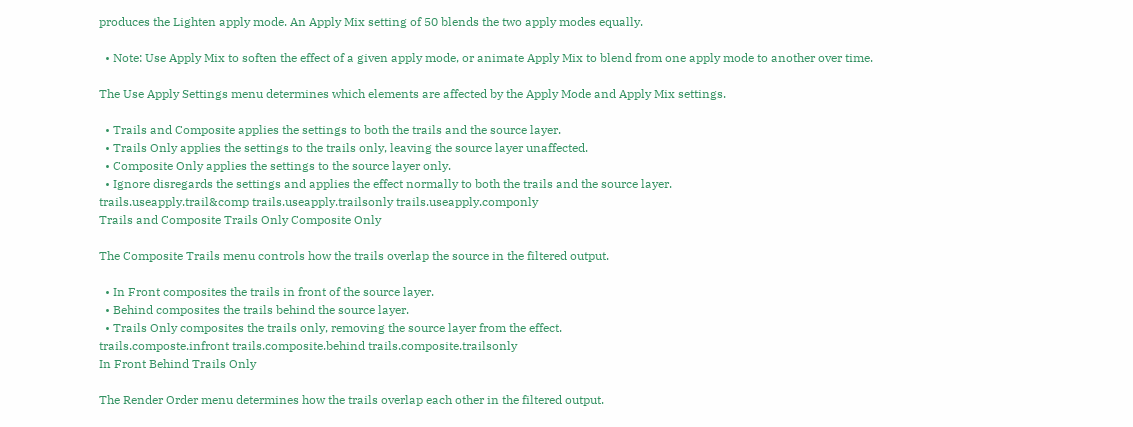produces the Lighten apply mode. An Apply Mix setting of 50 blends the two apply modes equally.

  • Note: Use Apply Mix to soften the effect of a given apply mode, or animate Apply Mix to blend from one apply mode to another over time.

The Use Apply Settings menu determines which elements are affected by the Apply Mode and Apply Mix settings.

  • Trails and Composite applies the settings to both the trails and the source layer.
  • Trails Only applies the settings to the trails only, leaving the source layer unaffected.
  • Composite Only applies the settings to the source layer only.
  • Ignore disregards the settings and applies the effect normally to both the trails and the source layer.
trails.useapply.trail&comp trails.useapply.trailsonly trails.useapply.componly
Trails and Composite Trails Only Composite Only

The Composite Trails menu controls how the trails overlap the source in the filtered output.

  • In Front composites the trails in front of the source layer.
  • Behind composites the trails behind the source layer.
  • Trails Only composites the trails only, removing the source layer from the effect.
trails.composte.infront trails.composite.behind trails.composite.trailsonly
In Front Behind Trails Only

The Render Order menu determines how the trails overlap each other in the filtered output.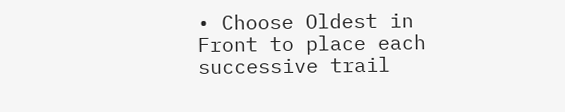• Choose Oldest in Front to place each successive trail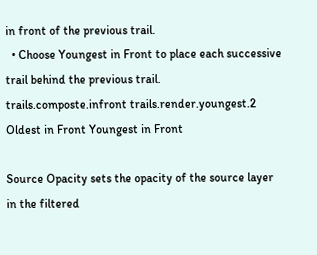in front of the previous trail.
  • Choose Youngest in Front to place each successive trail behind the previous trail.
trails.composte.infront trails.render.youngest.2
Oldest in Front Youngest in Front

Source Opacity sets the opacity of the source layer in the filtered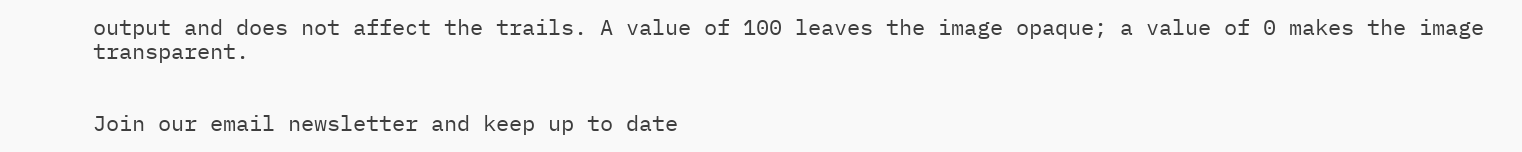output and does not affect the trails. A value of 100 leaves the image opaque; a value of 0 makes the image transparent.


Join our email newsletter and keep up to date